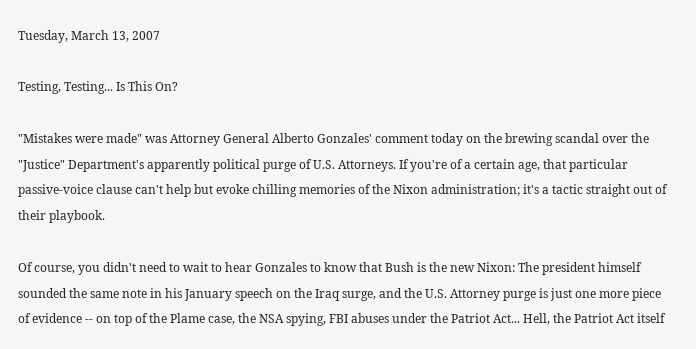Tuesday, March 13, 2007

Testing, Testing... Is This On?

"Mistakes were made" was Attorney General Alberto Gonzales' comment today on the brewing scandal over the "Justice" Department's apparently political purge of U.S. Attorneys. If you're of a certain age, that particular passive-voice clause can't help but evoke chilling memories of the Nixon administration; it's a tactic straight out of their playbook.

Of course, you didn't need to wait to hear Gonzales to know that Bush is the new Nixon: The president himself sounded the same note in his January speech on the Iraq surge, and the U.S. Attorney purge is just one more piece of evidence -- on top of the Plame case, the NSA spying, FBI abuses under the Patriot Act... Hell, the Patriot Act itself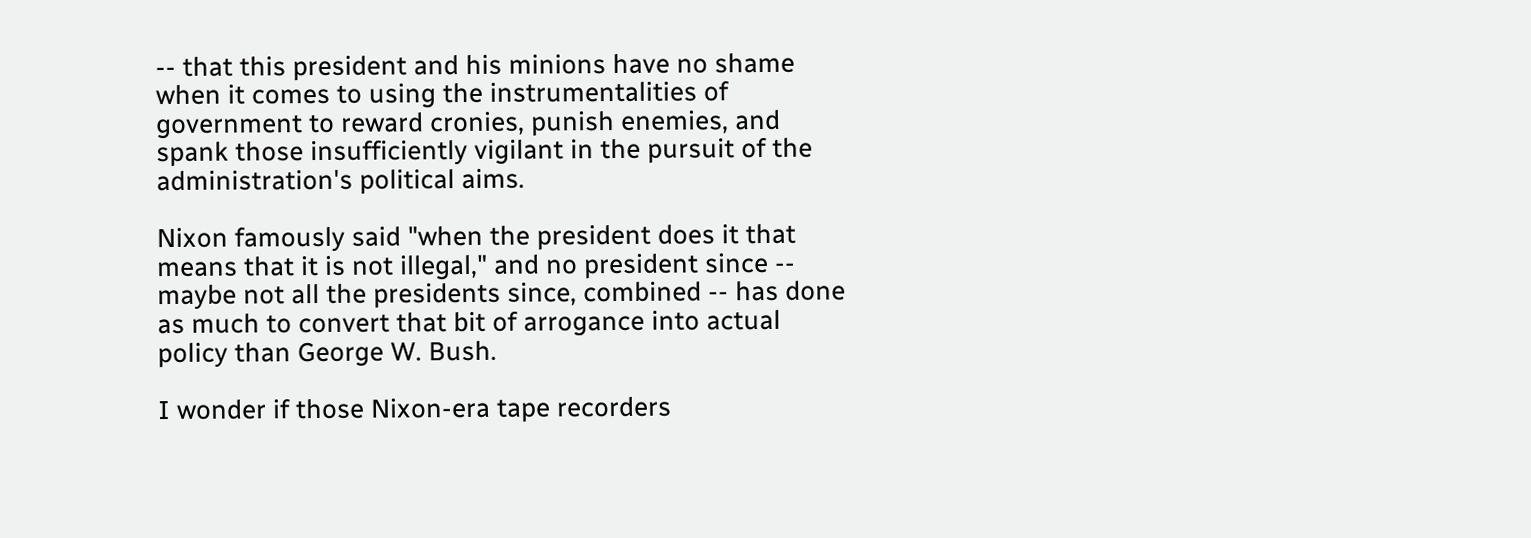-- that this president and his minions have no shame when it comes to using the instrumentalities of government to reward cronies, punish enemies, and spank those insufficiently vigilant in the pursuit of the administration's political aims.

Nixon famously said "when the president does it that means that it is not illegal," and no president since -- maybe not all the presidents since, combined -- has done as much to convert that bit of arrogance into actual policy than George W. Bush.

I wonder if those Nixon-era tape recorders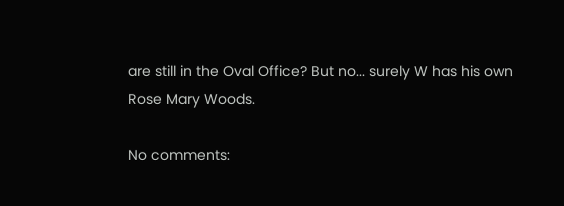are still in the Oval Office? But no... surely W has his own Rose Mary Woods.

No comments: